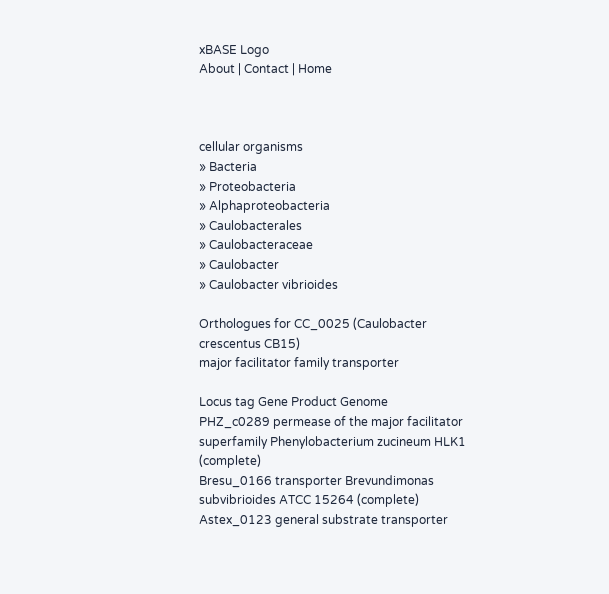xBASE Logo
About | Contact | Home



cellular organisms
» Bacteria
» Proteobacteria
» Alphaproteobacteria
» Caulobacterales
» Caulobacteraceae
» Caulobacter
» Caulobacter vibrioides

Orthologues for CC_0025 (Caulobacter crescentus CB15)
major facilitator family transporter

Locus tag Gene Product Genome
PHZ_c0289 permease of the major facilitator superfamily Phenylobacterium zucineum HLK1 (complete)
Bresu_0166 transporter Brevundimonas subvibrioides ATCC 15264 (complete)
Astex_0123 general substrate transporter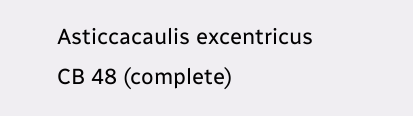Asticcacaulis excentricus CB 48 (complete)